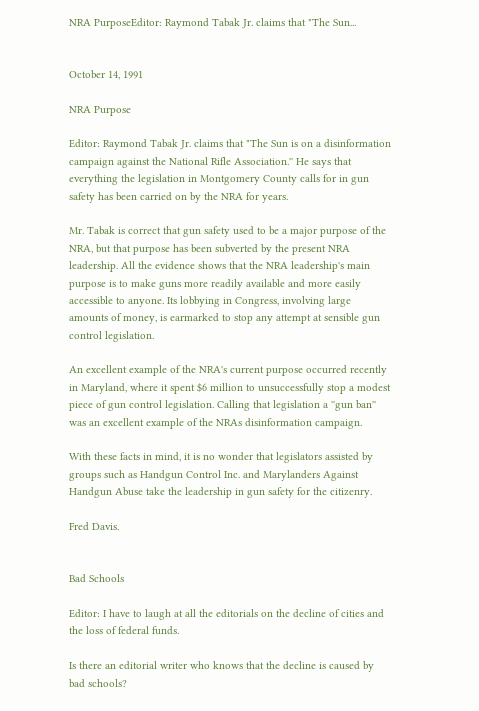NRA PurposeEditor: Raymond Tabak Jr. claims that "The Sun...


October 14, 1991

NRA Purpose

Editor: Raymond Tabak Jr. claims that "The Sun is on a disinformation campaign against the National Rifle Association.'' He says that everything the legislation in Montgomery County calls for in gun safety has been carried on by the NRA for years.

Mr. Tabak is correct that gun safety used to be a major purpose of the NRA, but that purpose has been subverted by the present NRA leadership. All the evidence shows that the NRA leadership's main purpose is to make guns more readily available and more easily accessible to anyone. Its lobbying in Congress, involving large amounts of money, is earmarked to stop any attempt at sensible gun control legislation.

An excellent example of the NRA's current purpose occurred recently in Maryland, where it spent $6 million to unsuccessfully stop a modest piece of gun control legislation. Calling that legislation a ''gun ban'' was an excellent example of the NRAs disinformation campaign.

With these facts in mind, it is no wonder that legislators assisted by groups such as Handgun Control Inc. and Marylanders Against Handgun Abuse take the leadership in gun safety for the citizenry.

Fred Davis.


Bad Schools

Editor: I have to laugh at all the editorials on the decline of cities and the loss of federal funds.

Is there an editorial writer who knows that the decline is caused by bad schools?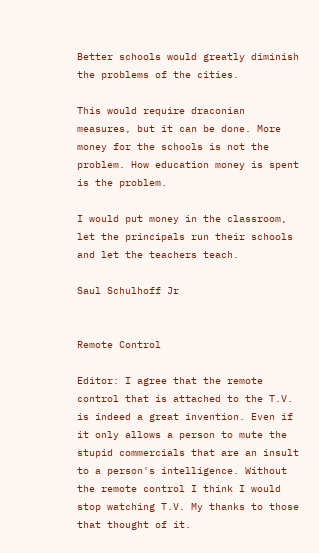Better schools would greatly diminish the problems of the cities.

This would require draconian measures, but it can be done. More money for the schools is not the problem. How education money is spent is the problem.

I would put money in the classroom, let the principals run their schools and let the teachers teach.

Saul Schulhoff Jr


Remote Control

Editor: I agree that the remote control that is attached to the T.V. is indeed a great invention. Even if it only allows a person to mute the stupid commercials that are an insult to a person's intelligence. Without the remote control I think I would stop watching T.V. My thanks to those that thought of it.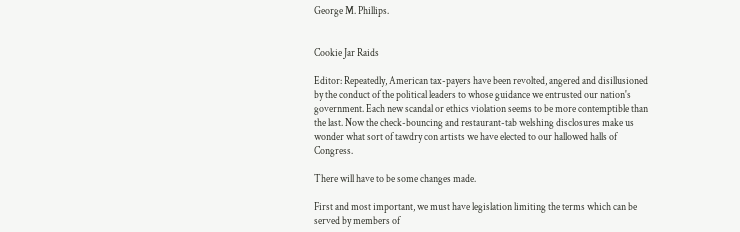George M. Phillips.


Cookie Jar Raids

Editor: Repeatedly, American tax-payers have been revolted, angered and disillusioned by the conduct of the political leaders to whose guidance we entrusted our nation's government. Each new scandal or ethics violation seems to be more contemptible than the last. Now the check-bouncing and restaurant-tab welshing disclosures make us wonder what sort of tawdry con artists we have elected to our hallowed halls of Congress.

There will have to be some changes made.

First and most important, we must have legislation limiting the terms which can be served by members of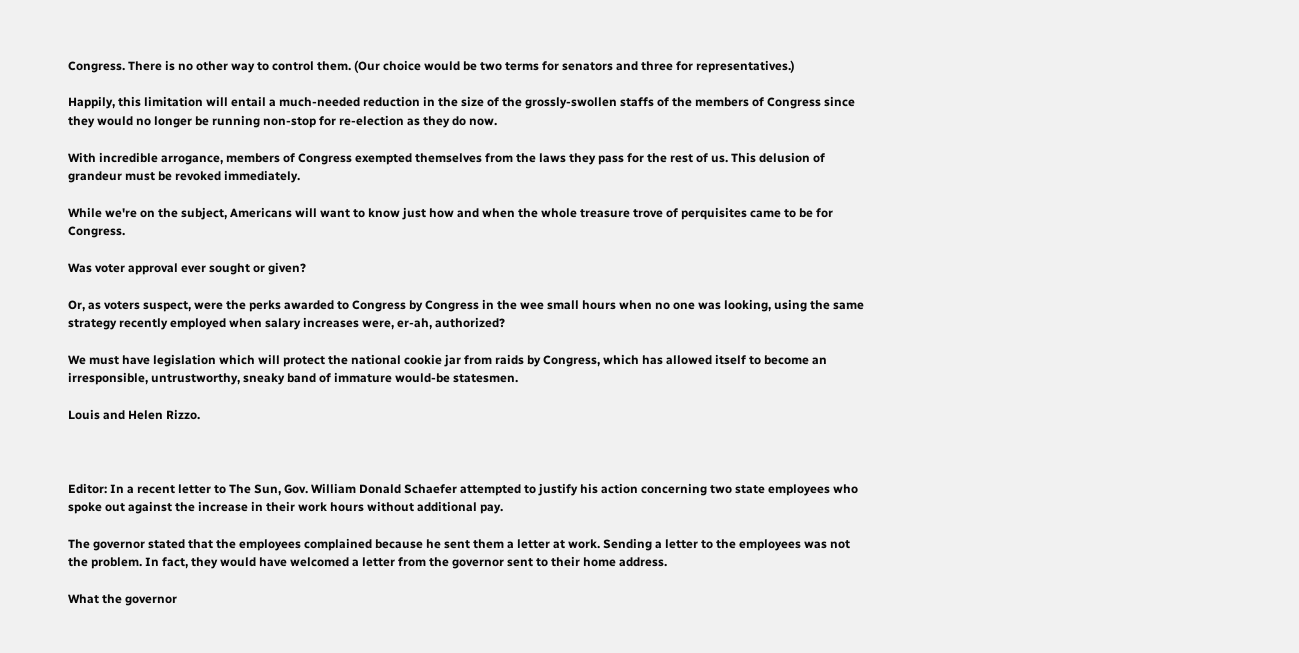Congress. There is no other way to control them. (Our choice would be two terms for senators and three for representatives.)

Happily, this limitation will entail a much-needed reduction in the size of the grossly-swollen staffs of the members of Congress since they would no longer be running non-stop for re-election as they do now.

With incredible arrogance, members of Congress exempted themselves from the laws they pass for the rest of us. This delusion of grandeur must be revoked immediately.

While we're on the subject, Americans will want to know just how and when the whole treasure trove of perquisites came to be for Congress.

Was voter approval ever sought or given?

Or, as voters suspect, were the perks awarded to Congress by Congress in the wee small hours when no one was looking, using the same strategy recently employed when salary increases were, er-ah, authorized?

We must have legislation which will protect the national cookie jar from raids by Congress, which has allowed itself to become an irresponsible, untrustworthy, sneaky band of immature would-be statesmen.

Louis and Helen Rizzo.



Editor: In a recent letter to The Sun, Gov. William Donald Schaefer attempted to justify his action concerning two state employees who spoke out against the increase in their work hours without additional pay.

The governor stated that the employees complained because he sent them a letter at work. Sending a letter to the employees was not the problem. In fact, they would have welcomed a letter from the governor sent to their home address.

What the governor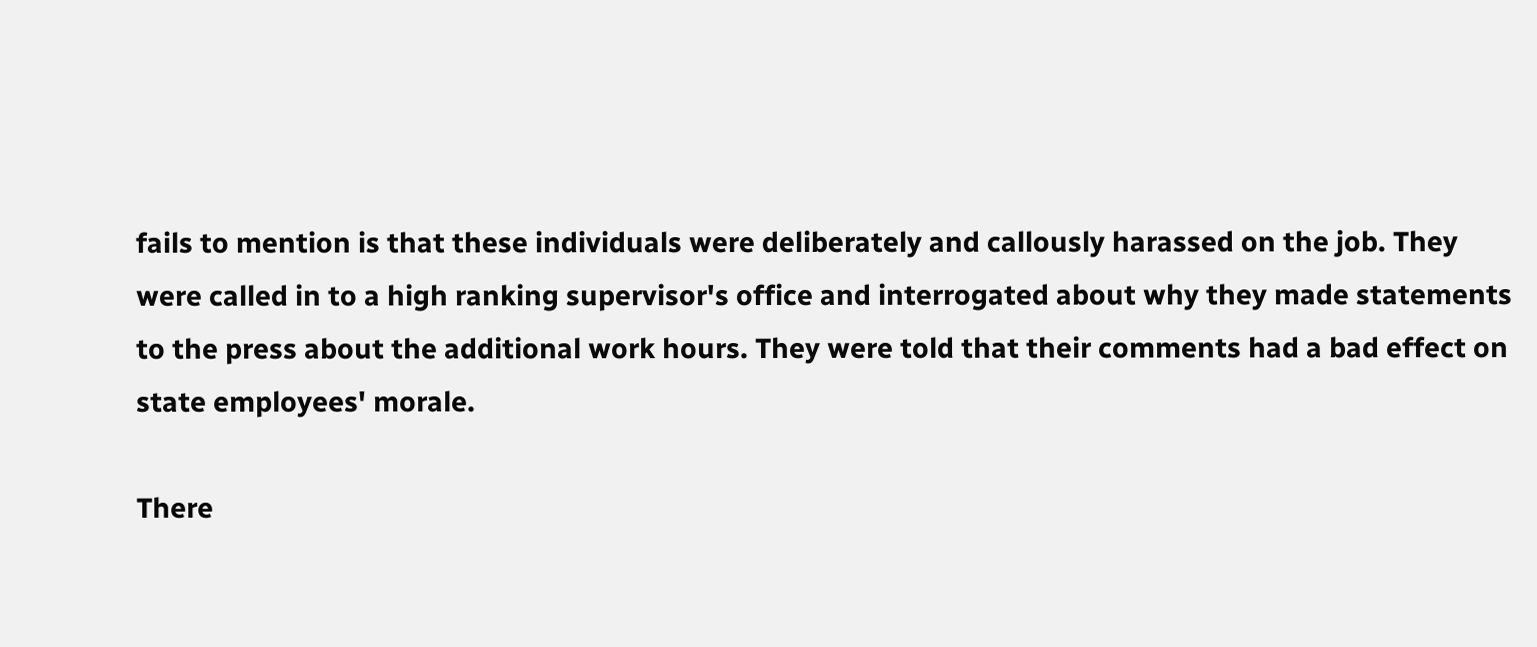fails to mention is that these individuals were deliberately and callously harassed on the job. They were called in to a high ranking supervisor's office and interrogated about why they made statements to the press about the additional work hours. They were told that their comments had a bad effect on state employees' morale.

There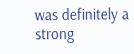was definitely a strong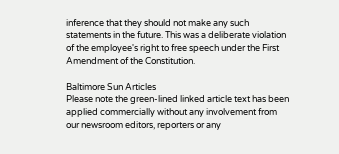inference that they should not make any such statements in the future. This was a deliberate violation of the employee's right to free speech under the First Amendment of the Constitution.

Baltimore Sun Articles
Please note the green-lined linked article text has been applied commercially without any involvement from our newsroom editors, reporters or any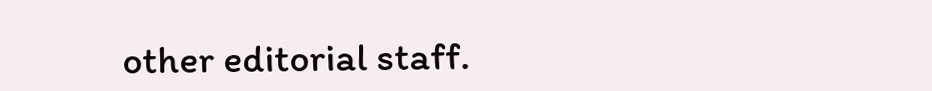other editorial staff.